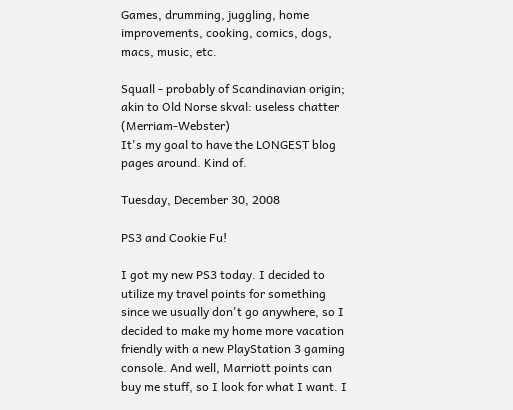Games, drumming, juggling, home improvements, cooking, comics, dogs, macs, music, etc.

Squall - probably of Scandinavian origin; akin to Old Norse skval: useless chatter (Merriam-Webster)
It's my goal to have the LONGEST blog pages around. Kind of.

Tuesday, December 30, 2008

PS3 and Cookie Fu!

I got my new PS3 today. I decided to utilize my travel points for something since we usually don't go anywhere, so I decided to make my home more vacation friendly with a new PlayStation 3 gaming console. And well, Marriott points can buy me stuff, so I look for what I want. I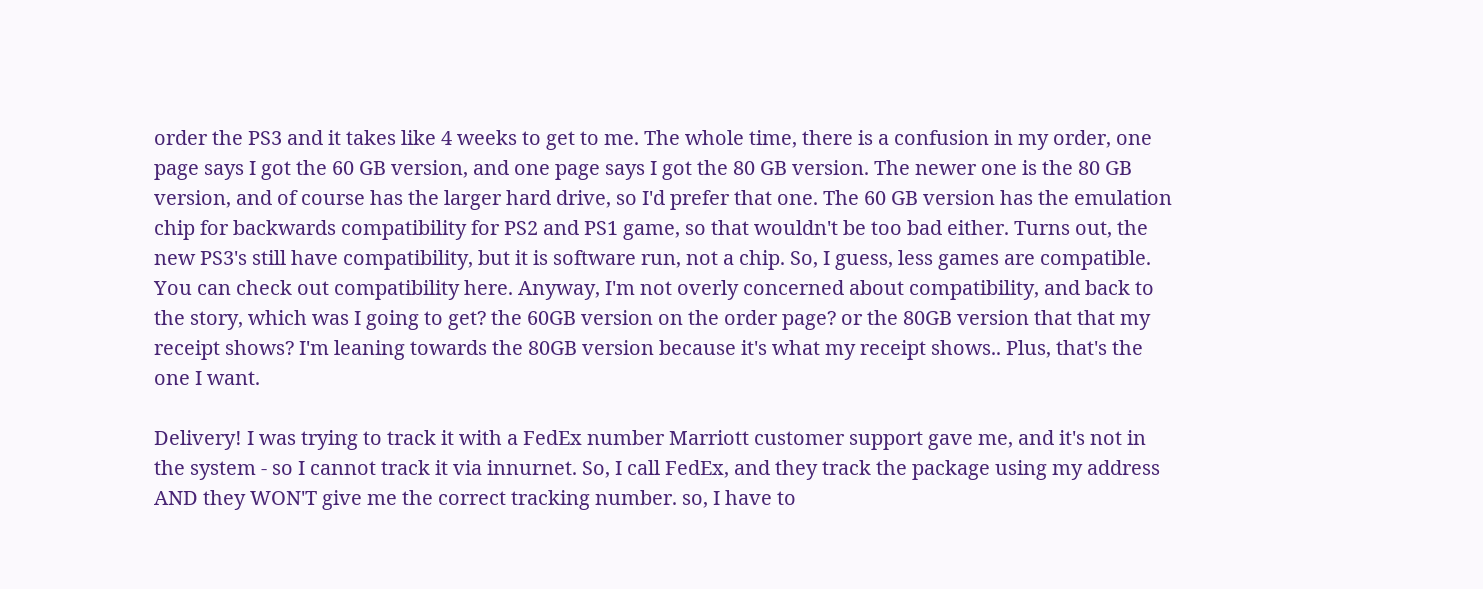order the PS3 and it takes like 4 weeks to get to me. The whole time, there is a confusion in my order, one page says I got the 60 GB version, and one page says I got the 80 GB version. The newer one is the 80 GB version, and of course has the larger hard drive, so I'd prefer that one. The 60 GB version has the emulation chip for backwards compatibility for PS2 and PS1 game, so that wouldn't be too bad either. Turns out, the new PS3's still have compatibility, but it is software run, not a chip. So, I guess, less games are compatible. You can check out compatibility here. Anyway, I'm not overly concerned about compatibility, and back to the story, which was I going to get? the 60GB version on the order page? or the 80GB version that that my receipt shows? I'm leaning towards the 80GB version because it's what my receipt shows.. Plus, that's the one I want.

Delivery! I was trying to track it with a FedEx number Marriott customer support gave me, and it's not in the system - so I cannot track it via innurnet. So, I call FedEx, and they track the package using my address AND they WON'T give me the correct tracking number. so, I have to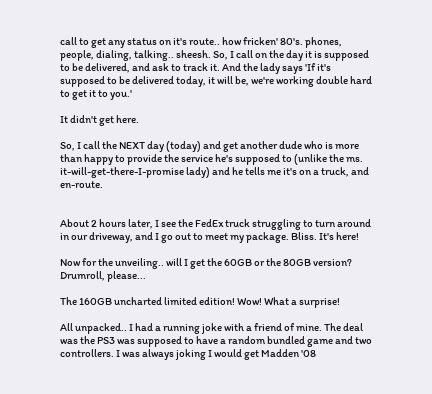call to get any status on it's route.. how fricken' 80's. phones, people, dialing, talking.. sheesh. So, I call on the day it is supposed to be delivered, and ask to track it. And the lady says 'If it's supposed to be delivered today, it will be, we're working double hard to get it to you.'

It didn't get here.

So, I call the NEXT day (today) and get another dude who is more than happy to provide the service he's supposed to (unlike the ms. it-will-get-there-I-promise lady) and he tells me it's on a truck, and en-route.


About 2 hours later, I see the FedEx truck struggling to turn around in our driveway, and I go out to meet my package. Bliss. It's here!

Now for the unveiling.. will I get the 60GB or the 80GB version? Drumroll, please...

The 160GB uncharted limited edition! Wow! What a surprise!

All unpacked.. I had a running joke with a friend of mine. The deal was the PS3 was supposed to have a random bundled game and two controllers. I was always joking I would get Madden '08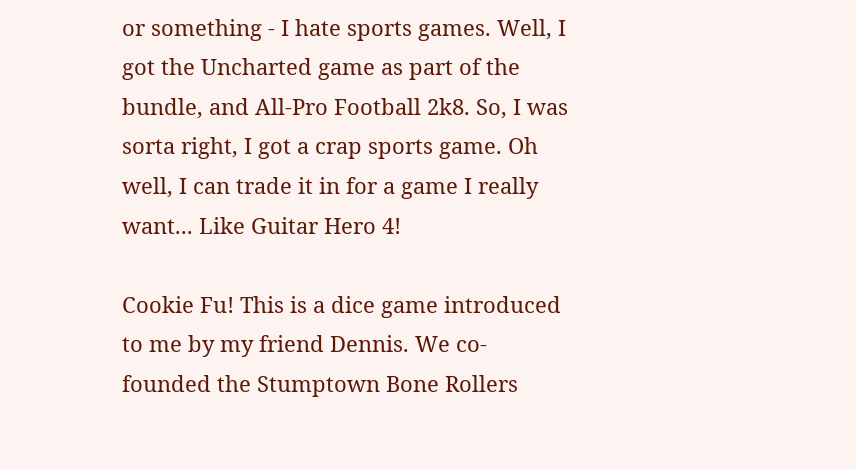or something - I hate sports games. Well, I got the Uncharted game as part of the bundle, and All-Pro Football 2k8. So, I was sorta right, I got a crap sports game. Oh well, I can trade it in for a game I really want... Like Guitar Hero 4!

Cookie Fu! This is a dice game introduced to me by my friend Dennis. We co-founded the Stumptown Bone Rollers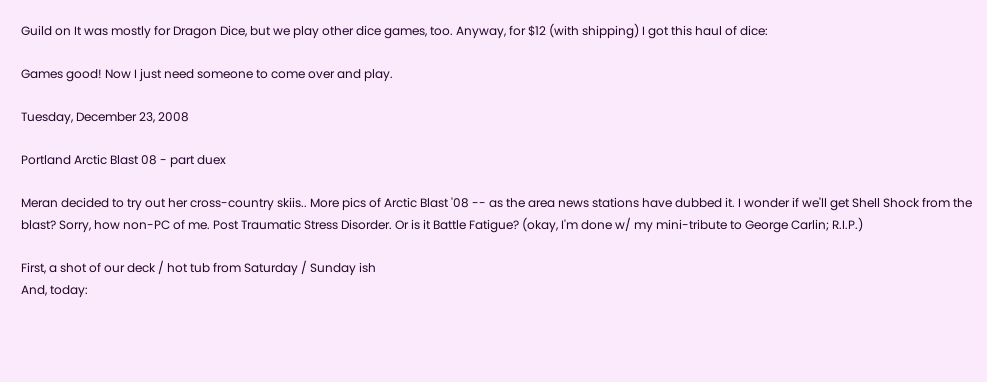Guild on It was mostly for Dragon Dice, but we play other dice games, too. Anyway, for $12 (with shipping) I got this haul of dice:

Games good! Now I just need someone to come over and play.

Tuesday, December 23, 2008

Portland Arctic Blast 08 - part duex

Meran decided to try out her cross-country skiis.. More pics of Arctic Blast '08 -- as the area news stations have dubbed it. I wonder if we'll get Shell Shock from the blast? Sorry, how non-PC of me. Post Traumatic Stress Disorder. Or is it Battle Fatigue? (okay, I'm done w/ my mini-tribute to George Carlin; R.I.P.)

First, a shot of our deck / hot tub from Saturday / Sunday ish
And, today: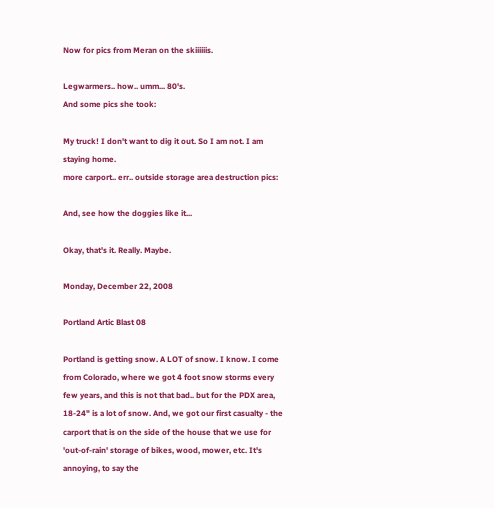Now for pics from Meran on the skiiiiiis.

Legwarmers.. how.. umm... 80's.
And some pics she took:

My truck! I don't want to dig it out. So I am not. I am staying home.
more carport.. err.. outside storage area destruction pics:

And, see how the doggies like it...

Okay, that's it. Really. Maybe.

Monday, December 22, 2008

Portland Artic Blast 08

Portland is getting snow. A LOT of snow. I know. I come from Colorado, where we got 4 foot snow storms every few years, and this is not that bad.. but for the PDX area, 18-24" is a lot of snow. And, we got our first casualty - the carport that is on the side of the house that we use for 'out-of-rain' storage of bikes, wood, mower, etc. It's annoying, to say the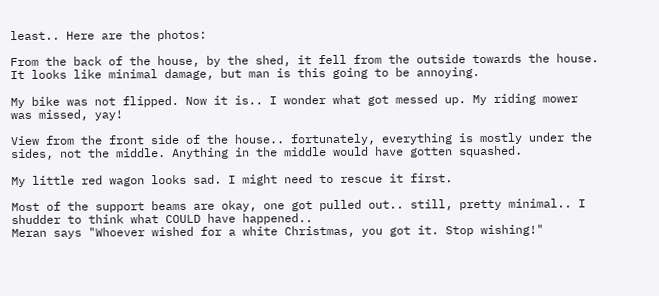least.. Here are the photos:

From the back of the house, by the shed, it fell from the outside towards the house. It looks like minimal damage, but man is this going to be annoying.

My bike was not flipped. Now it is.. I wonder what got messed up. My riding mower was missed, yay!

View from the front side of the house.. fortunately, everything is mostly under the sides, not the middle. Anything in the middle would have gotten squashed.

My little red wagon looks sad. I might need to rescue it first.

Most of the support beams are okay, one got pulled out.. still, pretty minimal.. I shudder to think what COULD have happened..
Meran says "Whoever wished for a white Christmas, you got it. Stop wishing!"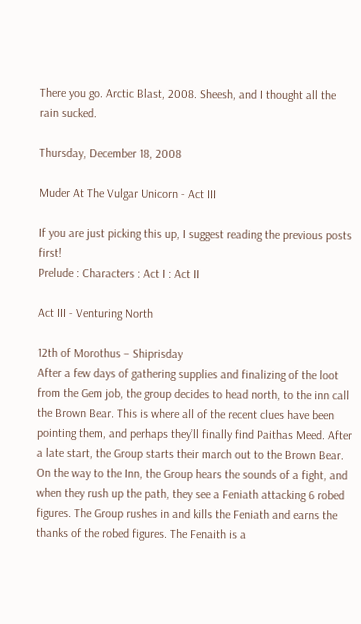There you go. Arctic Blast, 2008. Sheesh, and I thought all the rain sucked.

Thursday, December 18, 2008

Muder At The Vulgar Unicorn - Act III

If you are just picking this up, I suggest reading the previous posts first!
Prelude : Characters : Act I : Act II

Act III - Venturing North

12th of Morothus – Shiprisday
After a few days of gathering supplies and finalizing of the loot from the Gem job, the group decides to head north, to the inn call the Brown Bear. This is where all of the recent clues have been pointing them, and perhaps they’ll finally find Paithas Meed. After a late start, the Group starts their march out to the Brown Bear.
On the way to the Inn, the Group hears the sounds of a fight, and when they rush up the path, they see a Feniath attacking 6 robed figures. The Group rushes in and kills the Feniath and earns the thanks of the robed figures. The Fenaith is a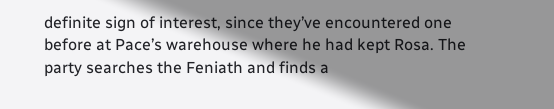definite sign of interest, since they’ve encountered one before at Pace’s warehouse where he had kept Rosa. The party searches the Feniath and finds a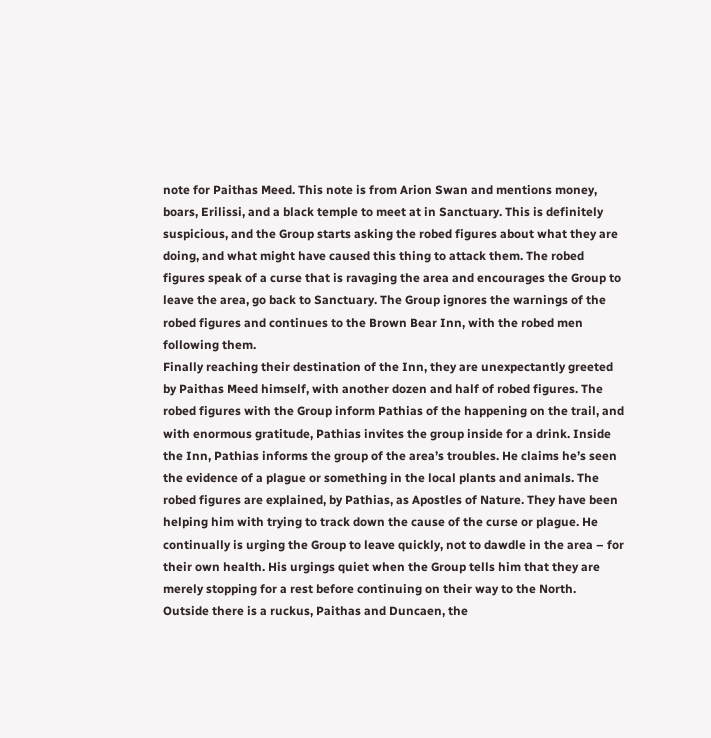note for Paithas Meed. This note is from Arion Swan and mentions money, boars, Erilissi, and a black temple to meet at in Sanctuary. This is definitely suspicious, and the Group starts asking the robed figures about what they are doing, and what might have caused this thing to attack them. The robed figures speak of a curse that is ravaging the area and encourages the Group to leave the area, go back to Sanctuary. The Group ignores the warnings of the robed figures and continues to the Brown Bear Inn, with the robed men following them.
Finally reaching their destination of the Inn, they are unexpectantly greeted by Paithas Meed himself, with another dozen and half of robed figures. The robed figures with the Group inform Pathias of the happening on the trail, and with enormous gratitude, Pathias invites the group inside for a drink. Inside the Inn, Pathias informs the group of the area’s troubles. He claims he’s seen the evidence of a plague or something in the local plants and animals. The robed figures are explained, by Pathias, as Apostles of Nature. They have been helping him with trying to track down the cause of the curse or plague. He continually is urging the Group to leave quickly, not to dawdle in the area – for their own health. His urgings quiet when the Group tells him that they are merely stopping for a rest before continuing on their way to the North.
Outside there is a ruckus, Paithas and Duncaen, the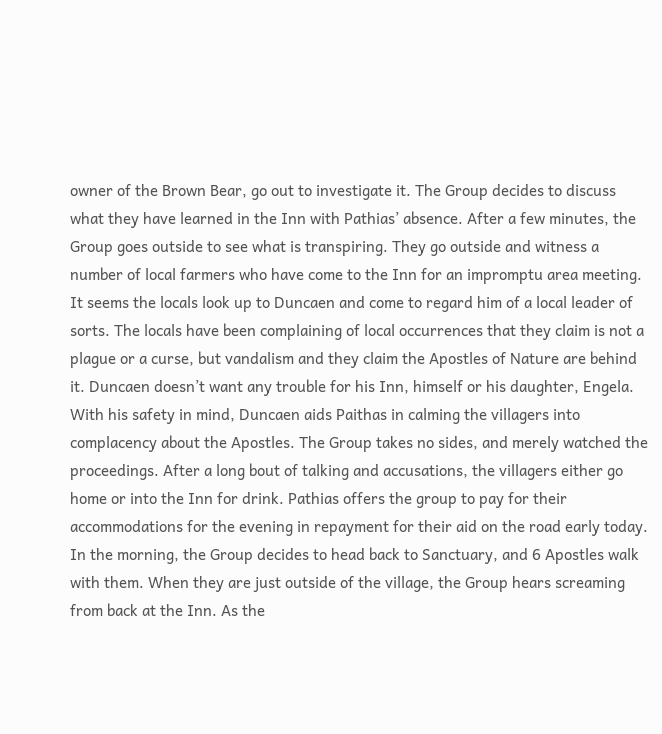owner of the Brown Bear, go out to investigate it. The Group decides to discuss what they have learned in the Inn with Pathias’ absence. After a few minutes, the Group goes outside to see what is transpiring. They go outside and witness a number of local farmers who have come to the Inn for an impromptu area meeting. It seems the locals look up to Duncaen and come to regard him of a local leader of sorts. The locals have been complaining of local occurrences that they claim is not a plague or a curse, but vandalism and they claim the Apostles of Nature are behind it. Duncaen doesn’t want any trouble for his Inn, himself or his daughter, Engela. With his safety in mind, Duncaen aids Paithas in calming the villagers into complacency about the Apostles. The Group takes no sides, and merely watched the proceedings. After a long bout of talking and accusations, the villagers either go home or into the Inn for drink. Pathias offers the group to pay for their accommodations for the evening in repayment for their aid on the road early today.
In the morning, the Group decides to head back to Sanctuary, and 6 Apostles walk with them. When they are just outside of the village, the Group hears screaming from back at the Inn. As the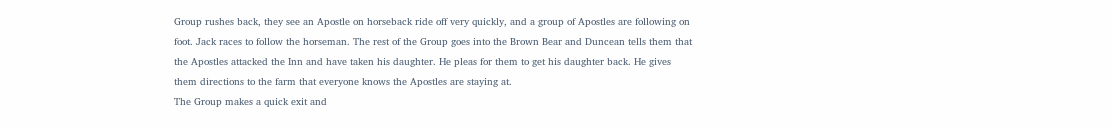Group rushes back, they see an Apostle on horseback ride off very quickly, and a group of Apostles are following on foot. Jack races to follow the horseman. The rest of the Group goes into the Brown Bear and Duncean tells them that the Apostles attacked the Inn and have taken his daughter. He pleas for them to get his daughter back. He gives them directions to the farm that everyone knows the Apostles are staying at.
The Group makes a quick exit and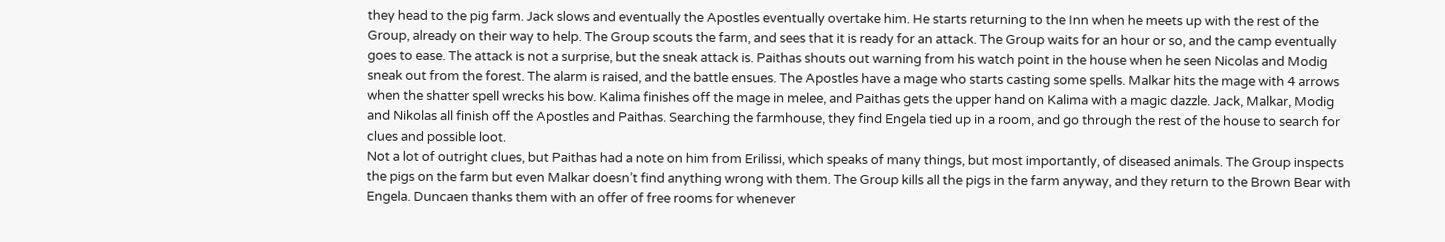they head to the pig farm. Jack slows and eventually the Apostles eventually overtake him. He starts returning to the Inn when he meets up with the rest of the Group, already on their way to help. The Group scouts the farm, and sees that it is ready for an attack. The Group waits for an hour or so, and the camp eventually goes to ease. The attack is not a surprise, but the sneak attack is. Paithas shouts out warning from his watch point in the house when he seen Nicolas and Modig sneak out from the forest. The alarm is raised, and the battle ensues. The Apostles have a mage who starts casting some spells. Malkar hits the mage with 4 arrows when the shatter spell wrecks his bow. Kalima finishes off the mage in melee, and Paithas gets the upper hand on Kalima with a magic dazzle. Jack, Malkar, Modig and Nikolas all finish off the Apostles and Paithas. Searching the farmhouse, they find Engela tied up in a room, and go through the rest of the house to search for clues and possible loot.
Not a lot of outright clues, but Paithas had a note on him from Erilissi, which speaks of many things, but most importantly, of diseased animals. The Group inspects the pigs on the farm but even Malkar doesn’t find anything wrong with them. The Group kills all the pigs in the farm anyway, and they return to the Brown Bear with Engela. Duncaen thanks them with an offer of free rooms for whenever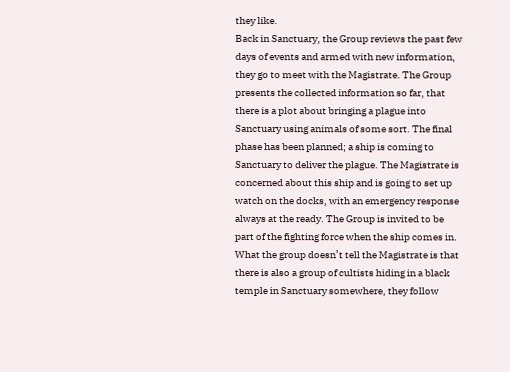they like.
Back in Sanctuary, the Group reviews the past few days of events and armed with new information, they go to meet with the Magistrate. The Group presents the collected information so far, that there is a plot about bringing a plague into Sanctuary using animals of some sort. The final phase has been planned; a ship is coming to Sanctuary to deliver the plague. The Magistrate is concerned about this ship and is going to set up watch on the docks, with an emergency response always at the ready. The Group is invited to be part of the fighting force when the ship comes in.
What the group doesn’t tell the Magistrate is that there is also a group of cultists hiding in a black temple in Sanctuary somewhere, they follow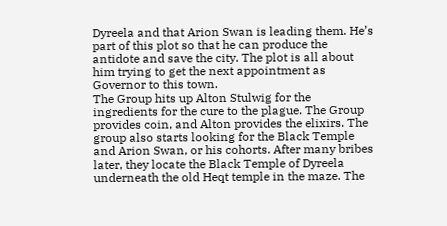Dyreela and that Arion Swan is leading them. He’s part of this plot so that he can produce the antidote and save the city. The plot is all about him trying to get the next appointment as Governor to this town.
The Group hits up Alton Stulwig for the ingredients for the cure to the plague. The Group provides coin, and Alton provides the elixirs. The group also starts looking for the Black Temple and Arion Swan, or his cohorts. After many bribes later, they locate the Black Temple of Dyreela underneath the old Heqt temple in the maze. The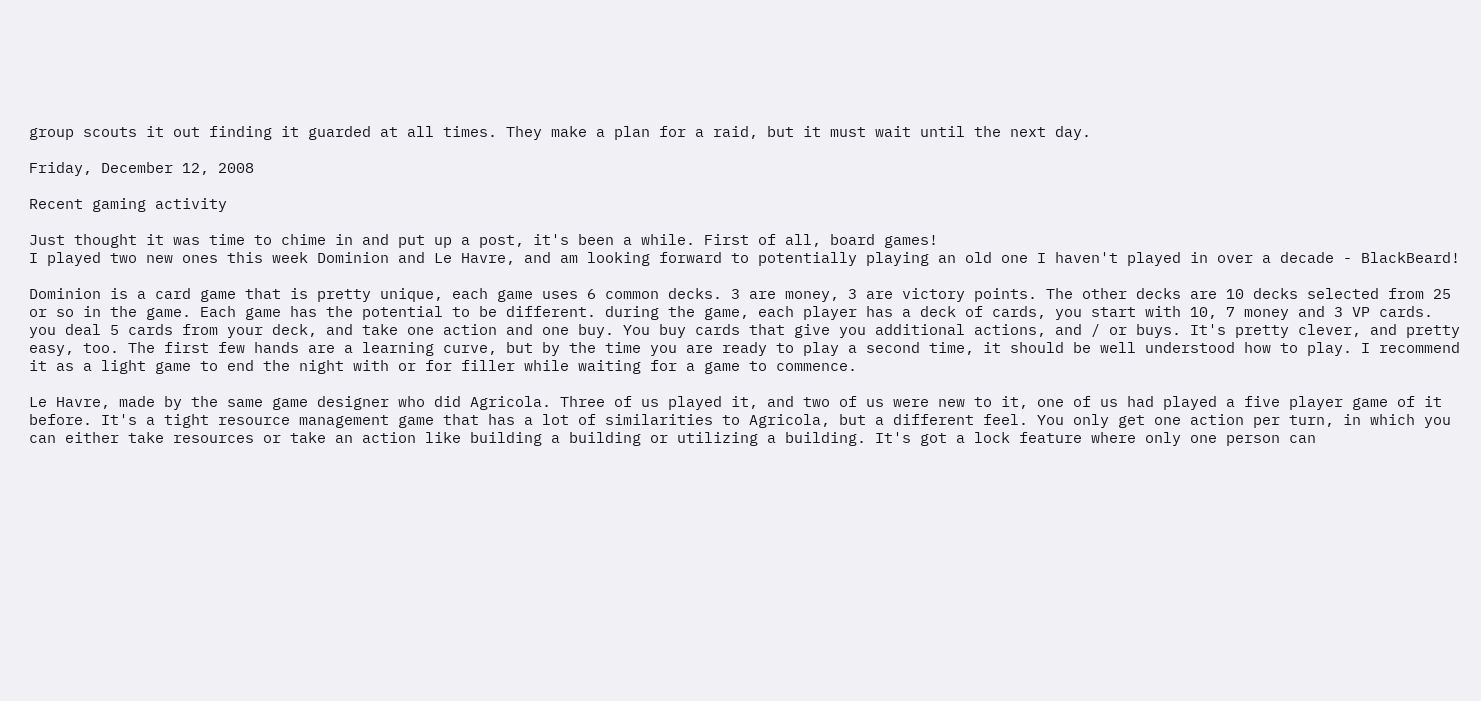group scouts it out finding it guarded at all times. They make a plan for a raid, but it must wait until the next day.

Friday, December 12, 2008

Recent gaming activity

Just thought it was time to chime in and put up a post, it's been a while. First of all, board games!
I played two new ones this week Dominion and Le Havre, and am looking forward to potentially playing an old one I haven't played in over a decade - BlackBeard!

Dominion is a card game that is pretty unique, each game uses 6 common decks. 3 are money, 3 are victory points. The other decks are 10 decks selected from 25 or so in the game. Each game has the potential to be different. during the game, each player has a deck of cards, you start with 10, 7 money and 3 VP cards. you deal 5 cards from your deck, and take one action and one buy. You buy cards that give you additional actions, and / or buys. It's pretty clever, and pretty easy, too. The first few hands are a learning curve, but by the time you are ready to play a second time, it should be well understood how to play. I recommend it as a light game to end the night with or for filler while waiting for a game to commence.

Le Havre, made by the same game designer who did Agricola. Three of us played it, and two of us were new to it, one of us had played a five player game of it before. It's a tight resource management game that has a lot of similarities to Agricola, but a different feel. You only get one action per turn, in which you can either take resources or take an action like building a building or utilizing a building. It's got a lock feature where only one person can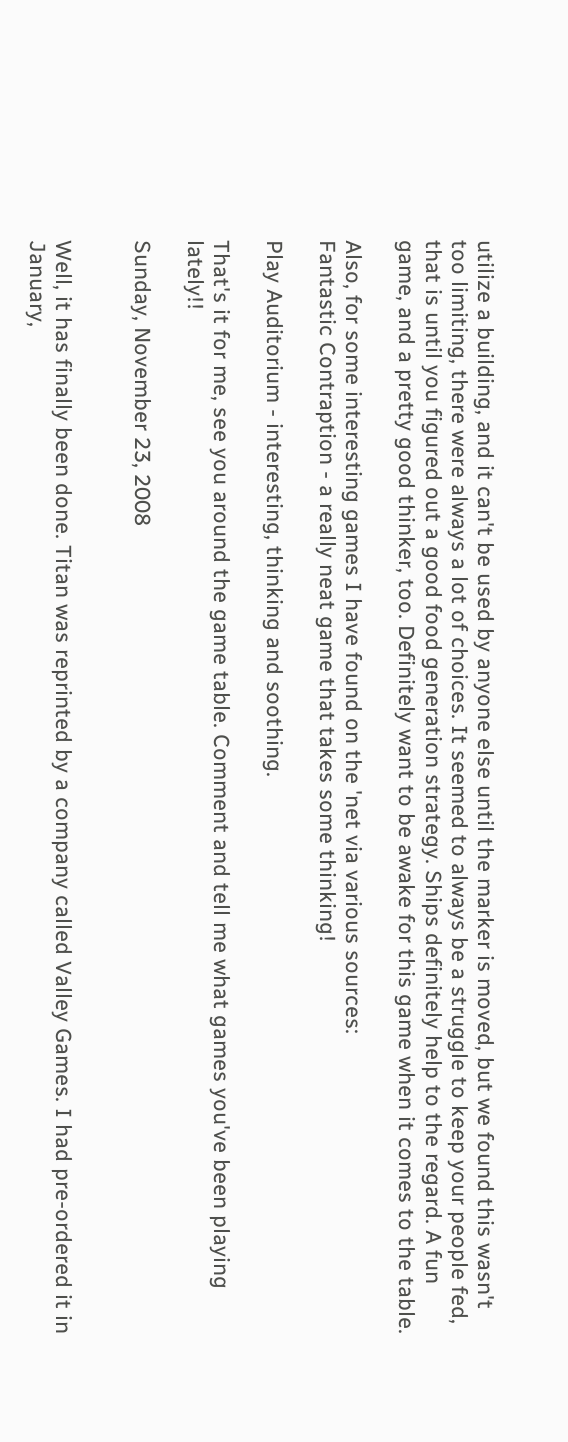utilize a building, and it can't be used by anyone else until the marker is moved, but we found this wasn't too limiting, there were always a lot of choices. It seemed to always be a struggle to keep your people fed, that is until you figured out a good food generation strategy. Ships definitely help to the regard. A fun game, and a pretty good thinker, too. Definitely want to be awake for this game when it comes to the table.

Also, for some interesting games I have found on the 'net via various sources:
Fantastic Contraption - a really neat game that takes some thinking!

Play Auditorium - interesting, thinking and soothing.

That's it for me, see you around the game table. Comment and tell me what games you've been playing lately!!

Sunday, November 23, 2008


Well, it has finally been done. Titan was reprinted by a company called Valley Games. I had pre-ordered it in January,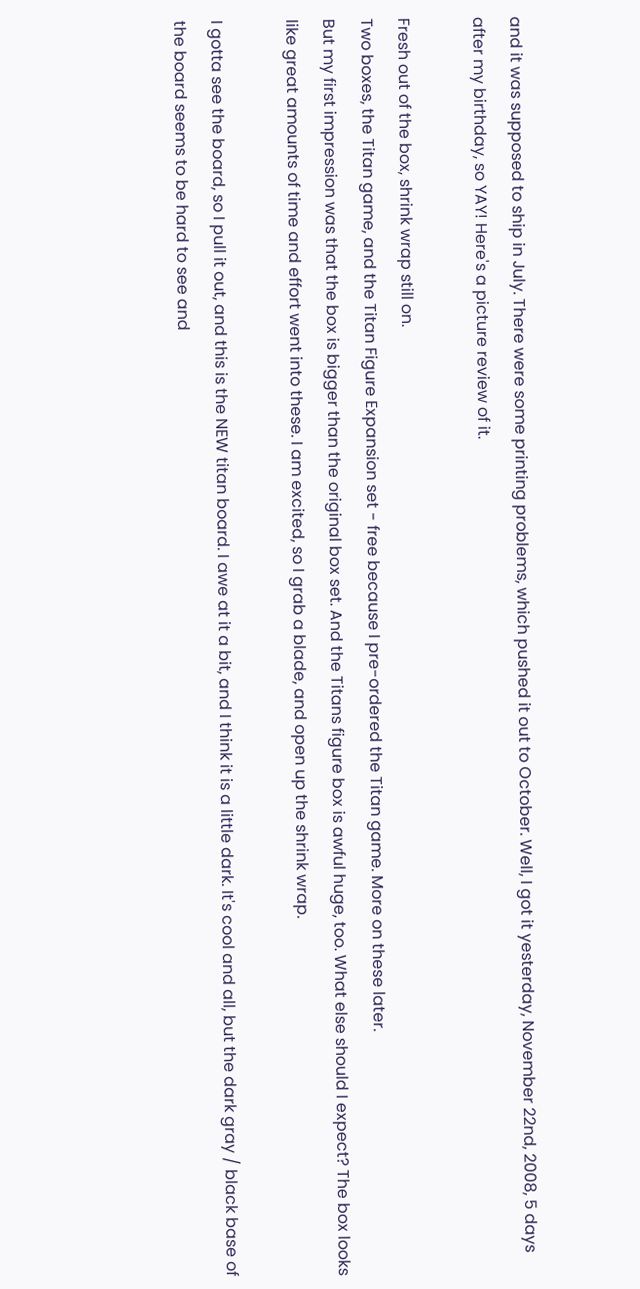and it was supposed to ship in July. There were some printing problems, which pushed it out to October. Well, I got it yesterday, November 22nd, 2008, 5 days after my birthday, so YAY! Here's a picture review of it.

Fresh out of the box, shrink wrap still on.
Two boxes, the Titan game, and the Titan Figure Expansion set - free because I pre-ordered the Titan game. More on these later.
But my first impression was that the box is bigger than the original box set. And the Titans figure box is awful huge, too. What else should I expect? The box looks like great amounts of time and effort went into these. I am excited, so I grab a blade, and open up the shrink wrap.

I gotta see the board, so I pull it out, and this is the NEW titan board. I awe at it a bit, and I think it is a little dark. It's cool and all, but the dark gray / black base of the board seems to be hard to see and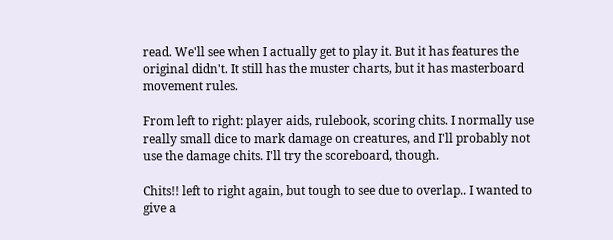read. We'll see when I actually get to play it. But it has features the original didn't. It still has the muster charts, but it has masterboard movement rules.

From left to right: player aids, rulebook, scoring chits. I normally use really small dice to mark damage on creatures, and I'll probably not use the damage chits. I'll try the scoreboard, though.

Chits!! left to right again, but tough to see due to overlap.. I wanted to give a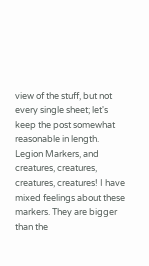view of the stuff, but not every single sheet; let's keep the post somewhat reasonable in length. Legion Markers, and creatures, creatures, creatures, creatures! I have mixed feelings about these markers. They are bigger than the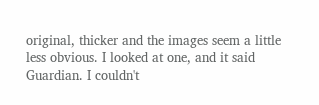original, thicker and the images seem a little less obvious. I looked at one, and it said Guardian. I couldn't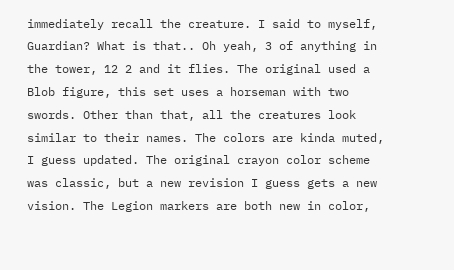immediately recall the creature. I said to myself, Guardian? What is that.. Oh yeah, 3 of anything in the tower, 12 2 and it flies. The original used a Blob figure, this set uses a horseman with two swords. Other than that, all the creatures look similar to their names. The colors are kinda muted, I guess updated. The original crayon color scheme was classic, but a new revision I guess gets a new vision. The Legion markers are both new in color,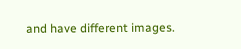and have different images.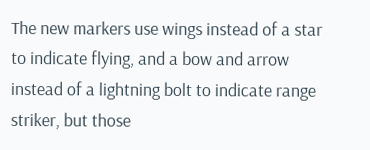The new markers use wings instead of a star to indicate flying, and a bow and arrow instead of a lightning bolt to indicate range striker, but those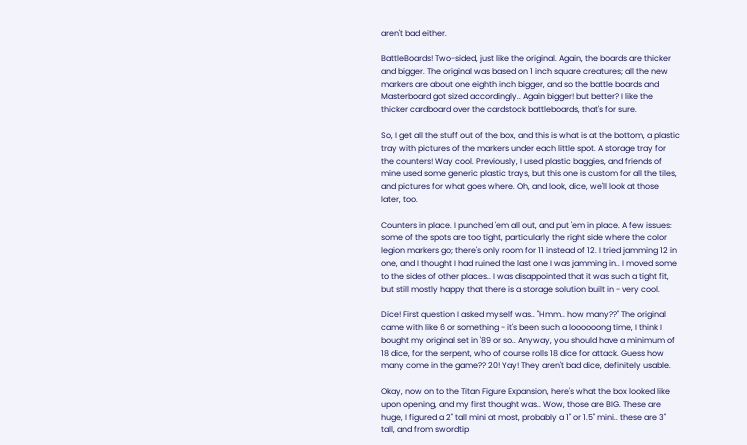aren't bad either.

BattleBoards! Two-sided, just like the original. Again, the boards are thicker and bigger. The original was based on 1 inch square creatures; all the new markers are about one eighth inch bigger, and so the battle boards and Masterboard got sized accordingly.. Again bigger! but better? I like the thicker cardboard over the cardstock battleboards, that's for sure.

So, I get all the stuff out of the box, and this is what is at the bottom, a plastic tray with pictures of the markers under each little spot. A storage tray for the counters! Way cool. Previously, I used plastic baggies, and friends of mine used some generic plastic trays, but this one is custom for all the tiles, and pictures for what goes where. Oh, and look, dice, we'll look at those later, too.

Counters in place. I punched 'em all out, and put 'em in place. A few issues: some of the spots are too tight, particularly the right side where the color legion markers go; there's only room for 11 instead of 12. I tried jamming 12 in one, and I thought I had ruined the last one I was jamming in.. I moved some to the sides of other places.. I was disappointed that it was such a tight fit, but still mostly happy that there is a storage solution built in - very cool.

Dice! First question I asked myself was.. "Hmm.. how many??" The original came with like 6 or something - it's been such a loooooong time, I think I bought my original set in '89 or so.. Anyway, you should have a minimum of 18 dice, for the serpent, who of course rolls 18 dice for attack. Guess how many come in the game?? 20! Yay! They aren't bad dice, definitely usable.

Okay, now on to the Titan Figure Expansion, here's what the box looked like upon opening, and my first thought was.. Wow, those are BIG. These are huge, I figured a 2" tall mini at most, probably a 1" or 1.5" mini.. these are 3" tall, and from swordtip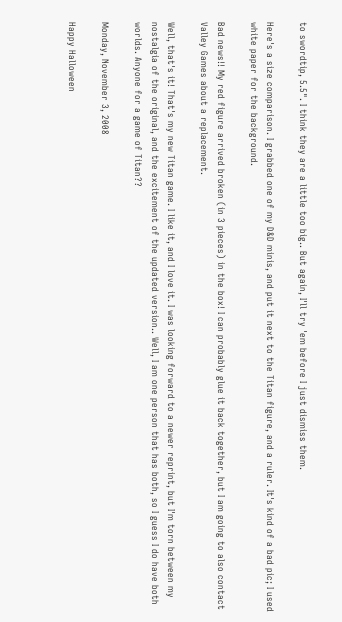to swordtip, 5.5". I think they are a little too big.. But again, I'll try 'em before I just dismiss them.

Here's a size comparison. I grabbed one of my D&D minis, and put it next to the Titan figure, and a ruler. It's kind of a bad pic; I used white paper for the background.

Bad news!! My red figure arrived broken (in 3 pieces) in the box! I can probably glue it back together, but I am going to also contact Valley Games about a replacement.

Well, that's it! That's my new Titan game. I like it, and I love it. I was looking forward to a newer reprint, but I'm torn between my nostalgia of the original, and the excitement of the updated version.. Well, I am one person that has both, so I guess I do have both worlds. Anyone for a game of Titan??

Monday, November 3, 2008

Happy Halloween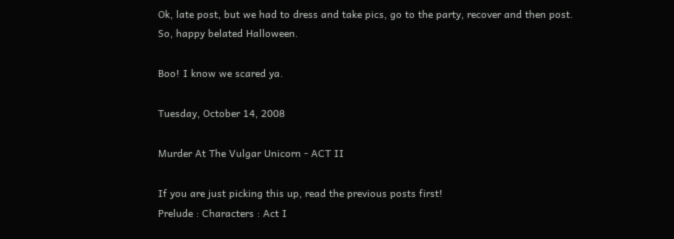Ok, late post, but we had to dress and take pics, go to the party, recover and then post.
So, happy belated Halloween.

Boo! I know we scared ya.

Tuesday, October 14, 2008

Murder At The Vulgar Unicorn - ACT II

If you are just picking this up, read the previous posts first!
Prelude : Characters : Act I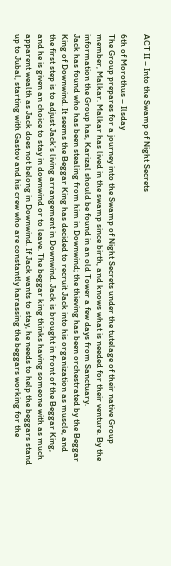ACT II – Into the Swamp of Night Secrets

6th of Morothus – Ilsday
The Group prepares for a journey into the Swamp of Night Secrets under the tutelage of their native Group member, Malkar. Malkar has lived in the swamp since birth, and knows what is needed for their venture. By the information the Group has, Karizal should be found in an old Tower a few days from Sanctuary.
Jack has found who has been stealing from him in Downwind; the thieving has been orchestrated by the Beggar King of Downwind. It seems the Beggar King has decided to recruit Jack into his organization as muscle, and the first step is to adjust Jack’s living arrangement in Downwind. Jack is brought in front of the Beggar King, and he is given an choice to stay in downwind or to leave. The beggar king thinks having someone with as much apparent wealth as Jack does not belong in Downwind. If Jack wants to stay, he needs to help the beggars stand up to Jubal, starting with Gastov and his crew who are constantly harassing the beggars working for the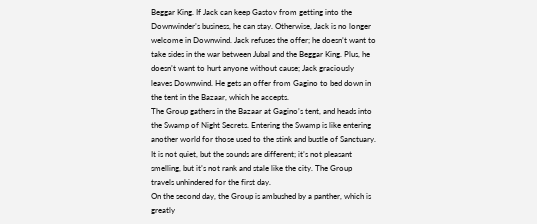Beggar King. If Jack can keep Gastov from getting into the Downwinder’s business, he can stay. Otherwise, Jack is no longer welcome in Downwind. Jack refuses the offer; he doesn’t want to take sides in the war between Jubal and the Beggar King. Plus, he doesn’t want to hurt anyone without cause; Jack graciously leaves Downwind. He gets an offer from Gagino to bed down in the tent in the Bazaar, which he accepts.
The Group gathers in the Bazaar at Gagino’s tent, and heads into the Swamp of Night Secrets. Entering the Swamp is like entering another world for those used to the stink and bustle of Sanctuary. It is not quiet, but the sounds are different; it’s not pleasant smelling, but it’s not rank and stale like the city. The Group travels unhindered for the first day.
On the second day, the Group is ambushed by a panther, which is greatly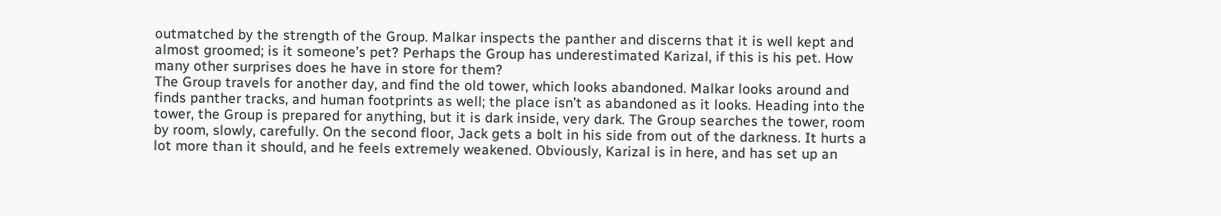outmatched by the strength of the Group. Malkar inspects the panther and discerns that it is well kept and almost groomed; is it someone’s pet? Perhaps the Group has underestimated Karizal, if this is his pet. How many other surprises does he have in store for them?
The Group travels for another day, and find the old tower, which looks abandoned. Malkar looks around and finds panther tracks, and human footprints as well; the place isn’t as abandoned as it looks. Heading into the tower, the Group is prepared for anything, but it is dark inside, very dark. The Group searches the tower, room by room, slowly, carefully. On the second floor, Jack gets a bolt in his side from out of the darkness. It hurts a lot more than it should, and he feels extremely weakened. Obviously, Karizal is in here, and has set up an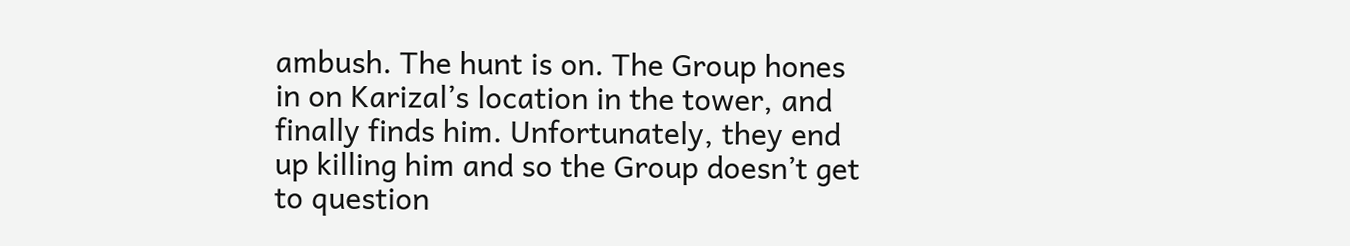ambush. The hunt is on. The Group hones in on Karizal’s location in the tower, and finally finds him. Unfortunately, they end up killing him and so the Group doesn’t get to question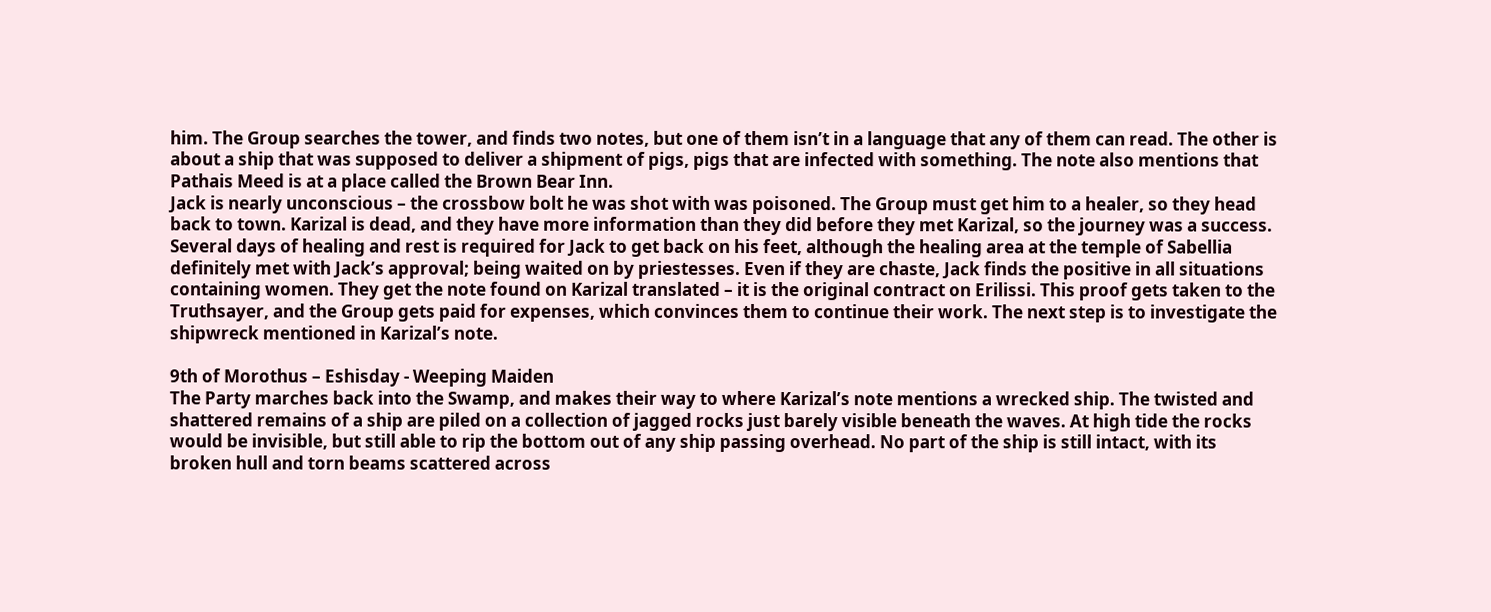him. The Group searches the tower, and finds two notes, but one of them isn’t in a language that any of them can read. The other is about a ship that was supposed to deliver a shipment of pigs, pigs that are infected with something. The note also mentions that Pathais Meed is at a place called the Brown Bear Inn.
Jack is nearly unconscious – the crossbow bolt he was shot with was poisoned. The Group must get him to a healer, so they head back to town. Karizal is dead, and they have more information than they did before they met Karizal, so the journey was a success.
Several days of healing and rest is required for Jack to get back on his feet, although the healing area at the temple of Sabellia definitely met with Jack’s approval; being waited on by priestesses. Even if they are chaste, Jack finds the positive in all situations containing women. They get the note found on Karizal translated – it is the original contract on Erilissi. This proof gets taken to the Truthsayer, and the Group gets paid for expenses, which convinces them to continue their work. The next step is to investigate the shipwreck mentioned in Karizal’s note.

9th of Morothus – Eshisday - Weeping Maiden
The Party marches back into the Swamp, and makes their way to where Karizal’s note mentions a wrecked ship. The twisted and shattered remains of a ship are piled on a collection of jagged rocks just barely visible beneath the waves. At high tide the rocks would be invisible, but still able to rip the bottom out of any ship passing overhead. No part of the ship is still intact, with its broken hull and torn beams scattered across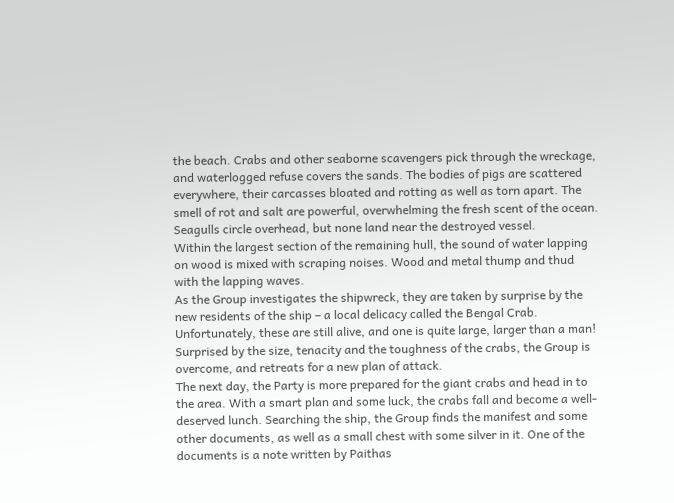the beach. Crabs and other seaborne scavengers pick through the wreckage, and waterlogged refuse covers the sands. The bodies of pigs are scattered everywhere, their carcasses bloated and rotting as well as torn apart. The smell of rot and salt are powerful, overwhelming the fresh scent of the ocean. Seagulls circle overhead, but none land near the destroyed vessel.
Within the largest section of the remaining hull, the sound of water lapping on wood is mixed with scraping noises. Wood and metal thump and thud with the lapping waves.
As the Group investigates the shipwreck, they are taken by surprise by the new residents of the ship – a local delicacy called the Bengal Crab. Unfortunately, these are still alive, and one is quite large, larger than a man! Surprised by the size, tenacity and the toughness of the crabs, the Group is overcome, and retreats for a new plan of attack.
The next day, the Party is more prepared for the giant crabs and head in to the area. With a smart plan and some luck, the crabs fall and become a well-deserved lunch. Searching the ship, the Group finds the manifest and some other documents, as well as a small chest with some silver in it. One of the documents is a note written by Paithas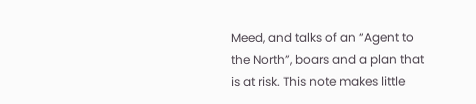Meed, and talks of an “Agent to the North”, boars and a plan that is at risk. This note makes little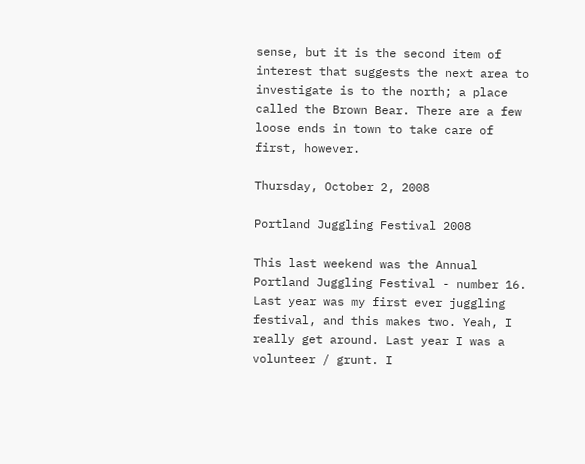sense, but it is the second item of interest that suggests the next area to investigate is to the north; a place called the Brown Bear. There are a few loose ends in town to take care of first, however.

Thursday, October 2, 2008

Portland Juggling Festival 2008

This last weekend was the Annual Portland Juggling Festival - number 16. Last year was my first ever juggling festival, and this makes two. Yeah, I really get around. Last year I was a volunteer / grunt. I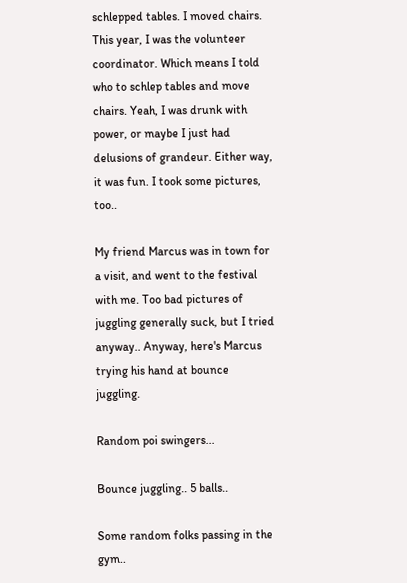schlepped tables. I moved chairs. This year, I was the volunteer coordinator. Which means I told who to schlep tables and move chairs. Yeah, I was drunk with power, or maybe I just had delusions of grandeur. Either way, it was fun. I took some pictures, too..

My friend Marcus was in town for a visit, and went to the festival with me. Too bad pictures of juggling generally suck, but I tried anyway.. Anyway, here's Marcus trying his hand at bounce juggling.

Random poi swingers...

Bounce juggling.. 5 balls..

Some random folks passing in the gym..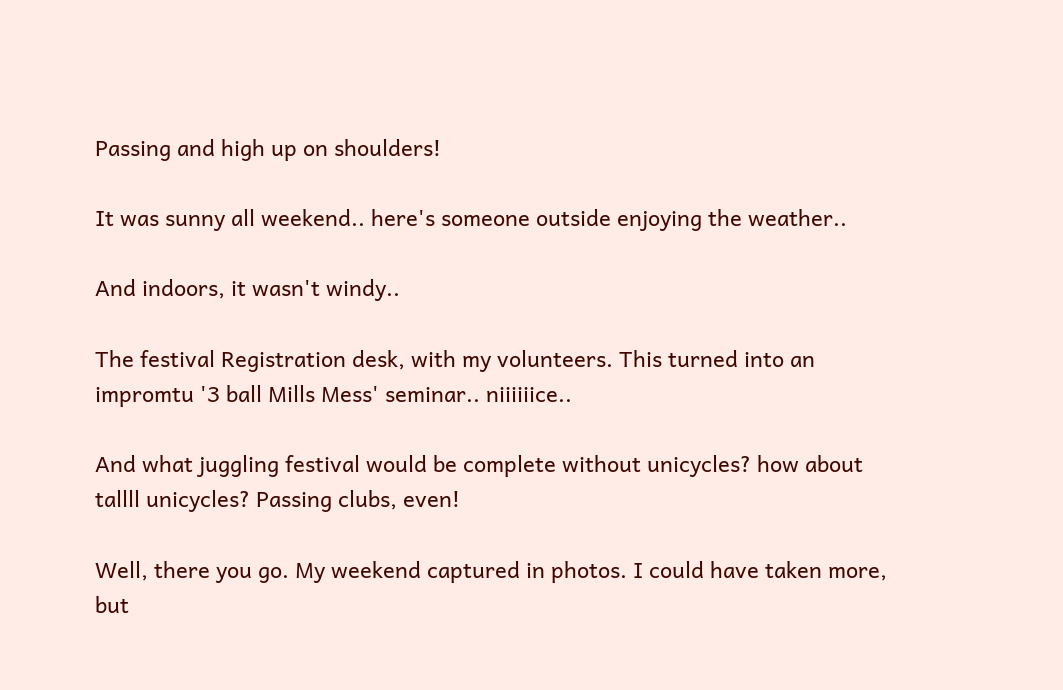Passing and high up on shoulders!

It was sunny all weekend.. here's someone outside enjoying the weather..

And indoors, it wasn't windy..

The festival Registration desk, with my volunteers. This turned into an impromtu '3 ball Mills Mess' seminar.. niiiiiice..

And what juggling festival would be complete without unicycles? how about tallll unicycles? Passing clubs, even!

Well, there you go. My weekend captured in photos. I could have taken more, but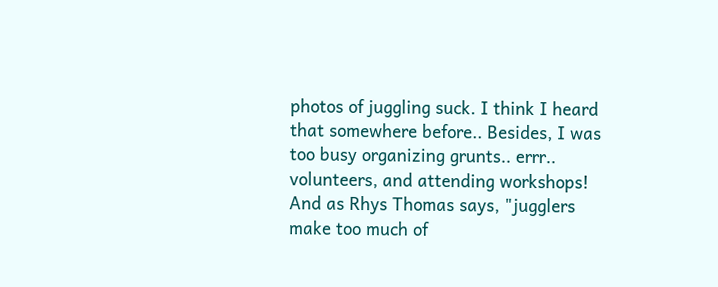photos of juggling suck. I think I heard that somewhere before.. Besides, I was too busy organizing grunts.. errr.. volunteers, and attending workshops! And as Rhys Thomas says, "jugglers make too much of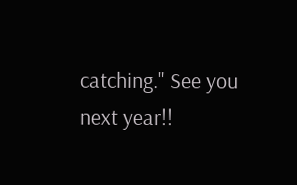catching." See you next year!!